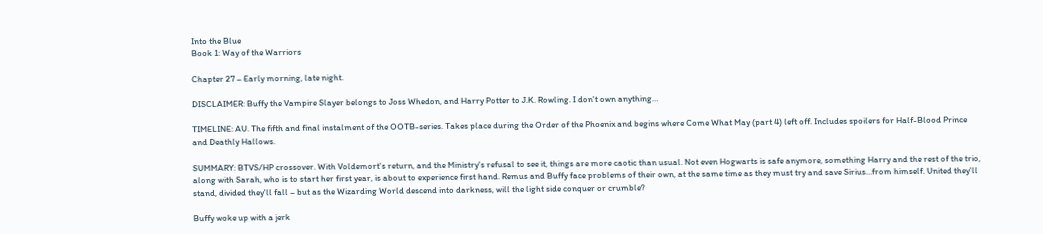Into the Blue
Book 1: Way of the Warriors

Chapter 27 – Early morning, late night.

DISCLAIMER: Buffy the Vampire Slayer belongs to Joss Whedon, and Harry Potter to J.K. Rowling. I don't own anything…

TIMELINE: AU. The fifth and final instalment of the OOTB-series. Takes place during the Order of the Phoenix and begins where Come What May (part 4) left off. Includes spoilers for Half-Blood Prince and Deathly Hallows.

SUMMARY: BTVS/HP crossover. With Voldemort's return, and the Ministry's refusal to see it, things are more caotic than usual. Not even Hogwarts is safe anymore, something Harry and the rest of the trio, along with Sarah, who is to start her first year, is about to experience first hand. Remus and Buffy face problems of their own, at the same time as they must try and save Sirius…from himself. United they'll stand, divided they'll fall – but as the Wizarding World descend into darkness, will the light side conquer or crumble?

Buffy woke up with a jerk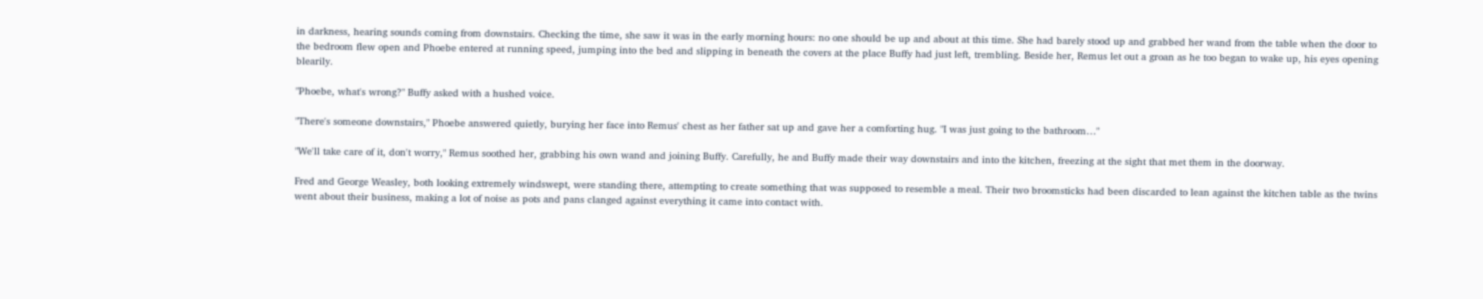in darkness, hearing sounds coming from downstairs. Checking the time, she saw it was in the early morning hours: no one should be up and about at this time. She had barely stood up and grabbed her wand from the table when the door to the bedroom flew open and Phoebe entered at running speed, jumping into the bed and slipping in beneath the covers at the place Buffy had just left, trembling. Beside her, Remus let out a groan as he too began to wake up, his eyes opening blearily.

"Phoebe, what's wrong?" Buffy asked with a hushed voice.

"There's someone downstairs," Phoebe answered quietly, burying her face into Remus' chest as her father sat up and gave her a comforting hug. "I was just going to the bathroom…"

"We'll take care of it, don't worry," Remus soothed her, grabbing his own wand and joining Buffy. Carefully, he and Buffy made their way downstairs and into the kitchen, freezing at the sight that met them in the doorway.

Fred and George Weasley, both looking extremely windswept, were standing there, attempting to create something that was supposed to resemble a meal. Their two broomsticks had been discarded to lean against the kitchen table as the twins went about their business, making a lot of noise as pots and pans clanged against everything it came into contact with.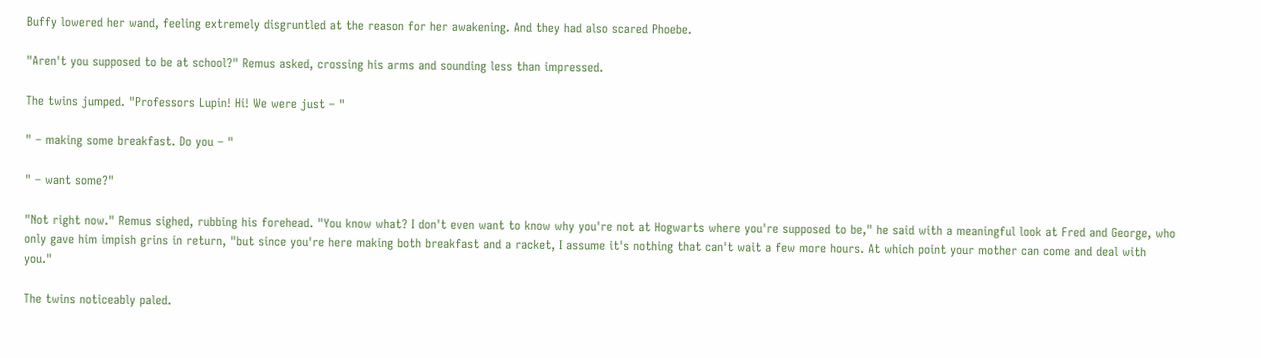Buffy lowered her wand, feeling extremely disgruntled at the reason for her awakening. And they had also scared Phoebe.

"Aren't you supposed to be at school?" Remus asked, crossing his arms and sounding less than impressed.

The twins jumped. "Professors Lupin! Hi! We were just – "

" – making some breakfast. Do you – "

" – want some?"

"Not right now." Remus sighed, rubbing his forehead. "You know what? I don't even want to know why you're not at Hogwarts where you're supposed to be," he said with a meaningful look at Fred and George, who only gave him impish grins in return, "but since you're here making both breakfast and a racket, I assume it's nothing that can't wait a few more hours. At which point your mother can come and deal with you."

The twins noticeably paled.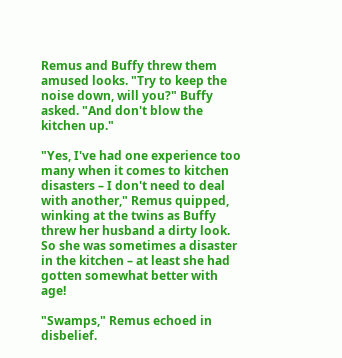Remus and Buffy threw them amused looks. "Try to keep the noise down, will you?" Buffy asked. "And don't blow the kitchen up."

"Yes, I've had one experience too many when it comes to kitchen disasters – I don't need to deal with another," Remus quipped, winking at the twins as Buffy threw her husband a dirty look. So she was sometimes a disaster in the kitchen – at least she had gotten somewhat better with age!

"Swamps," Remus echoed in disbelief.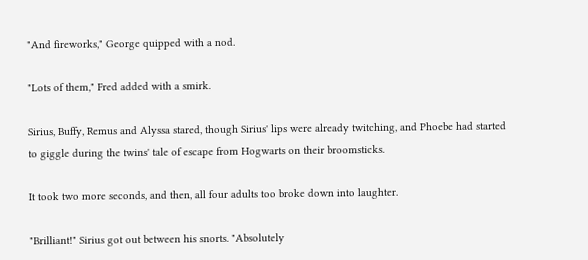"And fireworks," George quipped with a nod.

"Lots of them," Fred added with a smirk.

Sirius, Buffy, Remus and Alyssa stared, though Sirius' lips were already twitching, and Phoebe had started to giggle during the twins' tale of escape from Hogwarts on their broomsticks.

It took two more seconds, and then, all four adults too broke down into laughter.

"Brilliant!" Sirius got out between his snorts. "Absolutely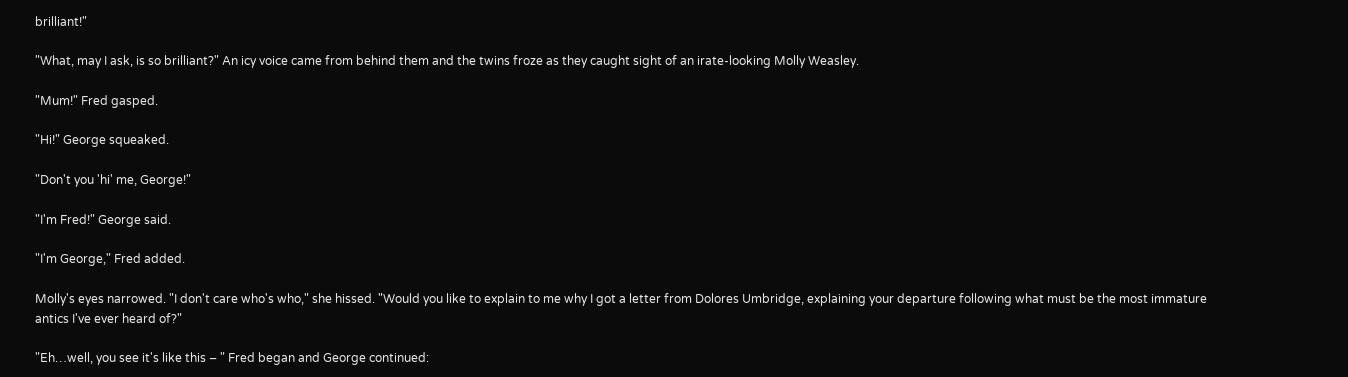brilliant!"

"What, may I ask, is so brilliant?" An icy voice came from behind them and the twins froze as they caught sight of an irate-looking Molly Weasley.

"Mum!" Fred gasped.

"Hi!" George squeaked.

"Don't you 'hi' me, George!"

"I'm Fred!" George said.

"I'm George," Fred added.

Molly's eyes narrowed. "I don't care who's who," she hissed. "Would you like to explain to me why I got a letter from Dolores Umbridge, explaining your departure following what must be the most immature antics I've ever heard of?"

"Eh…well, you see it's like this – " Fred began and George continued: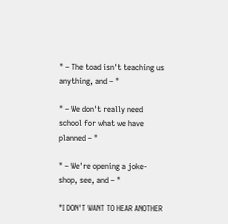" – The toad isn't teaching us anything, and – "

" – We don't really need school for what we have planned – "

" – We're opening a joke-shop, see, and – "

"I DON'T WANT TO HEAR ANOTHER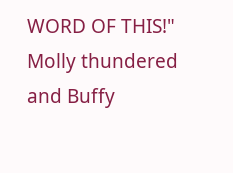WORD OF THIS!" Molly thundered and Buffy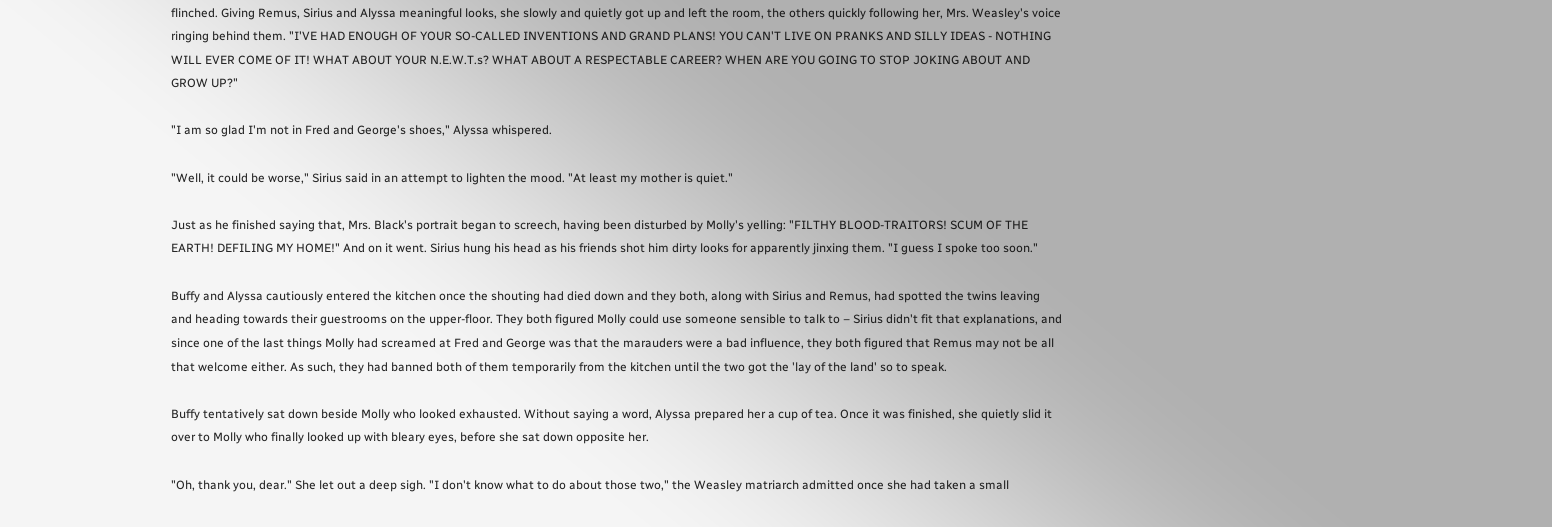flinched. Giving Remus, Sirius and Alyssa meaningful looks, she slowly and quietly got up and left the room, the others quickly following her, Mrs. Weasley's voice ringing behind them. "I'VE HAD ENOUGH OF YOUR SO-CALLED INVENTIONS AND GRAND PLANS! YOU CAN'T LIVE ON PRANKS AND SILLY IDEAS - NOTHING WILL EVER COME OF IT! WHAT ABOUT YOUR N.E.W.T.s? WHAT ABOUT A RESPECTABLE CAREER? WHEN ARE YOU GOING TO STOP JOKING ABOUT AND GROW UP?"

"I am so glad I'm not in Fred and George's shoes," Alyssa whispered.

"Well, it could be worse," Sirius said in an attempt to lighten the mood. "At least my mother is quiet."

Just as he finished saying that, Mrs. Black's portrait began to screech, having been disturbed by Molly's yelling: "FILTHY BLOOD-TRAITORS! SCUM OF THE EARTH! DEFILING MY HOME!" And on it went. Sirius hung his head as his friends shot him dirty looks for apparently jinxing them. "I guess I spoke too soon."

Buffy and Alyssa cautiously entered the kitchen once the shouting had died down and they both, along with Sirius and Remus, had spotted the twins leaving and heading towards their guestrooms on the upper-floor. They both figured Molly could use someone sensible to talk to – Sirius didn't fit that explanations, and since one of the last things Molly had screamed at Fred and George was that the marauders were a bad influence, they both figured that Remus may not be all that welcome either. As such, they had banned both of them temporarily from the kitchen until the two got the 'lay of the land' so to speak.

Buffy tentatively sat down beside Molly who looked exhausted. Without saying a word, Alyssa prepared her a cup of tea. Once it was finished, she quietly slid it over to Molly who finally looked up with bleary eyes, before she sat down opposite her.

"Oh, thank you, dear." She let out a deep sigh. "I don't know what to do about those two," the Weasley matriarch admitted once she had taken a small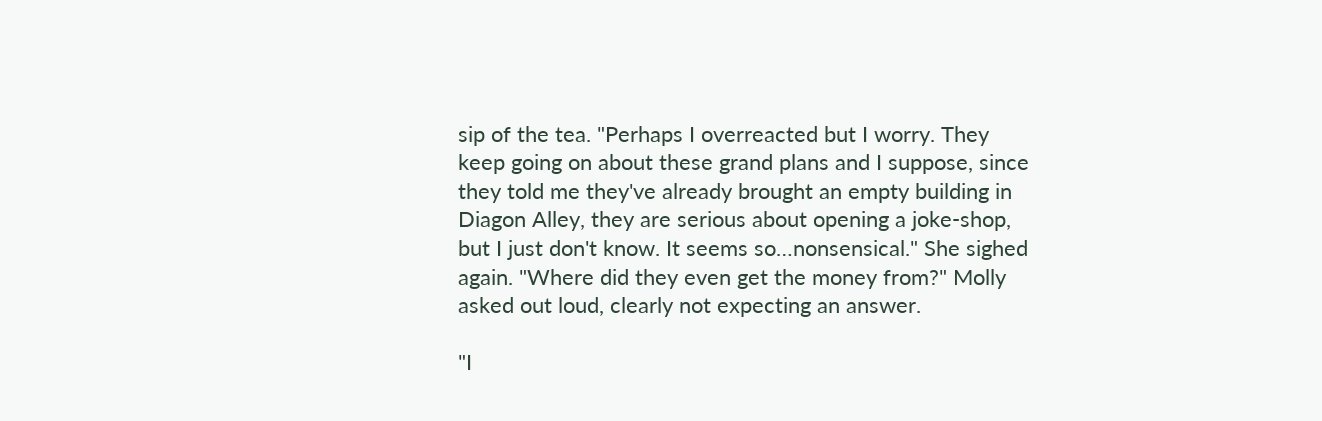sip of the tea. "Perhaps I overreacted but I worry. They keep going on about these grand plans and I suppose, since they told me they've already brought an empty building in Diagon Alley, they are serious about opening a joke-shop, but I just don't know. It seems so…nonsensical." She sighed again. "Where did they even get the money from?" Molly asked out loud, clearly not expecting an answer.

"I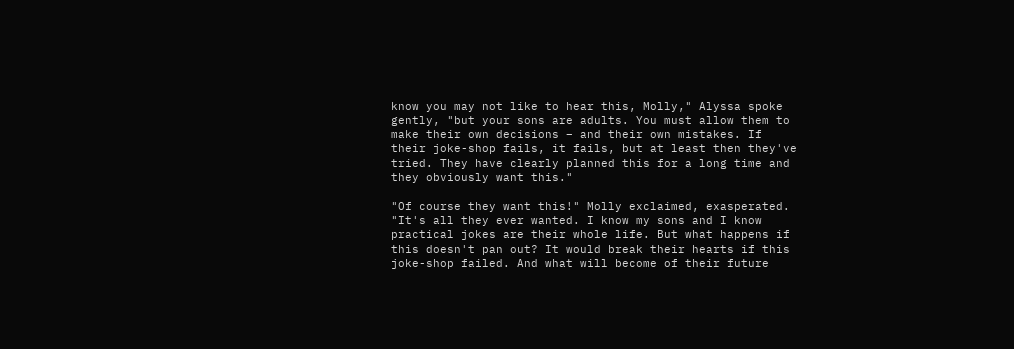know you may not like to hear this, Molly," Alyssa spoke gently, "but your sons are adults. You must allow them to make their own decisions – and their own mistakes. If their joke-shop fails, it fails, but at least then they've tried. They have clearly planned this for a long time and they obviously want this."

"Of course they want this!" Molly exclaimed, exasperated. "It's all they ever wanted. I know my sons and I know practical jokes are their whole life. But what happens if this doesn't pan out? It would break their hearts if this joke-shop failed. And what will become of their future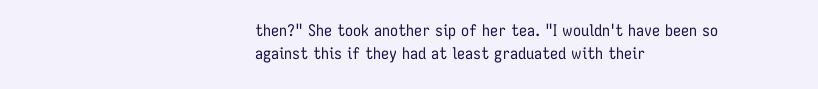then?" She took another sip of her tea. "I wouldn't have been so against this if they had at least graduated with their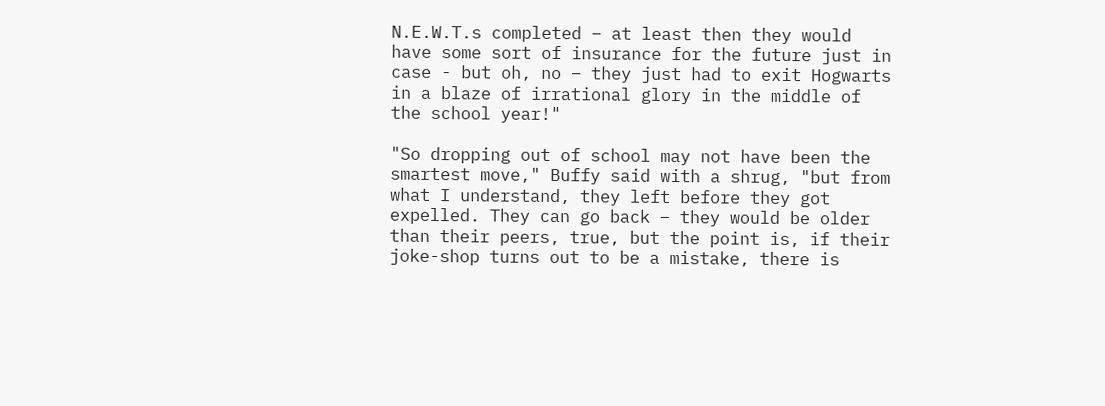N.E.W.T.s completed – at least then they would have some sort of insurance for the future just in case - but oh, no – they just had to exit Hogwarts in a blaze of irrational glory in the middle of the school year!"

"So dropping out of school may not have been the smartest move," Buffy said with a shrug, "but from what I understand, they left before they got expelled. They can go back – they would be older than their peers, true, but the point is, if their joke-shop turns out to be a mistake, there is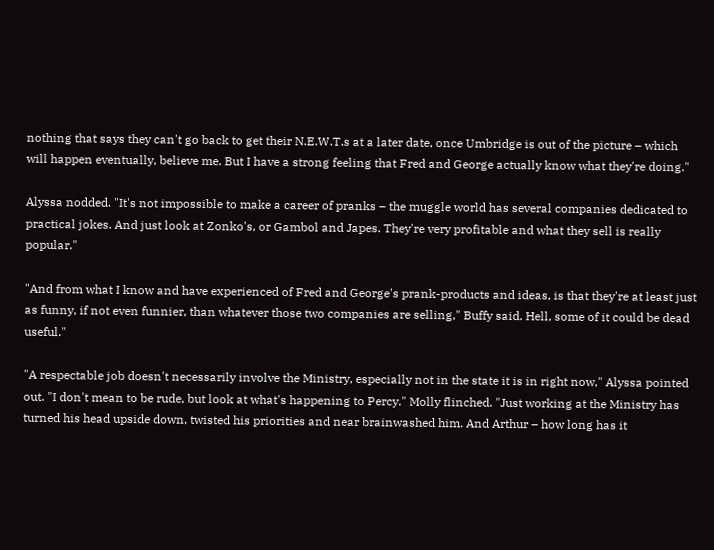nothing that says they can't go back to get their N.E.W.T.s at a later date, once Umbridge is out of the picture – which will happen eventually, believe me. But I have a strong feeling that Fred and George actually know what they're doing."

Alyssa nodded. "It's not impossible to make a career of pranks – the muggle world has several companies dedicated to practical jokes. And just look at Zonko's, or Gambol and Japes. They're very profitable and what they sell is really popular."

"And from what I know and have experienced of Fred and George's prank-products and ideas, is that they're at least just as funny, if not even funnier, than whatever those two companies are selling," Buffy said. Hell, some of it could be dead useful."

"A respectable job doesn't necessarily involve the Ministry, especially not in the state it is in right now," Alyssa pointed out. "I don't mean to be rude, but look at what's happening to Percy." Molly flinched. "Just working at the Ministry has turned his head upside down, twisted his priorities and near brainwashed him. And Arthur – how long has it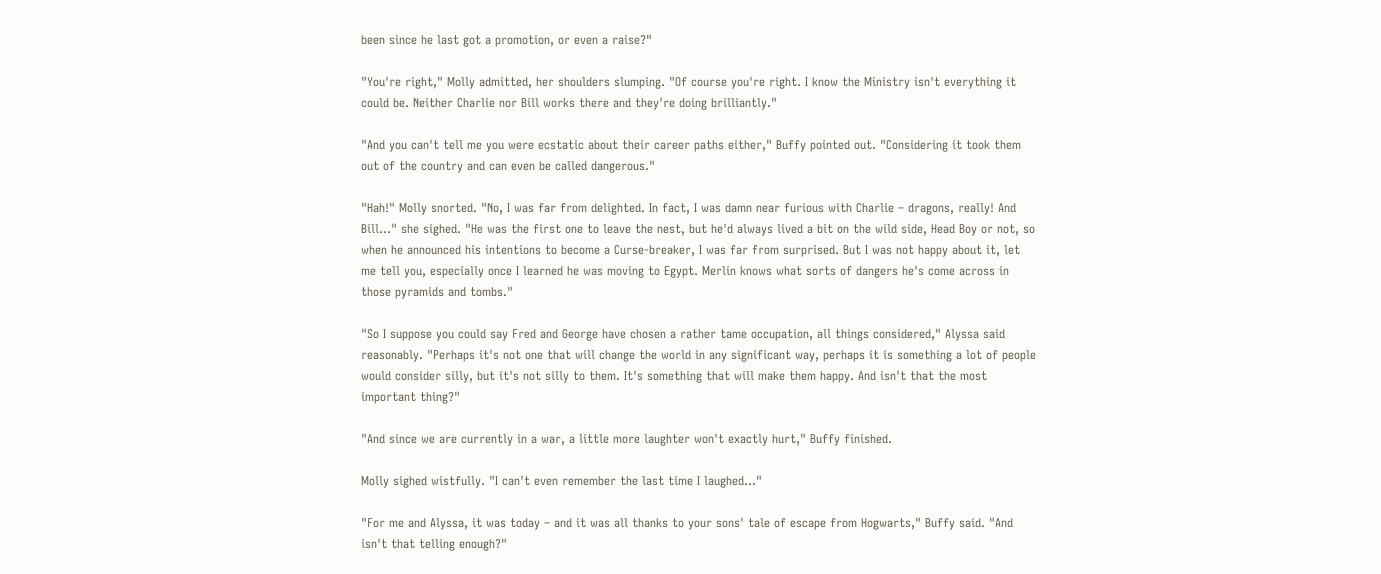been since he last got a promotion, or even a raise?"

"You're right," Molly admitted, her shoulders slumping. "Of course you're right. I know the Ministry isn't everything it could be. Neither Charlie nor Bill works there and they're doing brilliantly."

"And you can't tell me you were ecstatic about their career paths either," Buffy pointed out. "Considering it took them out of the country and can even be called dangerous."

"Hah!" Molly snorted. "No, I was far from delighted. In fact, I was damn near furious with Charlie – dragons, really! And Bill…" she sighed. "He was the first one to leave the nest, but he'd always lived a bit on the wild side, Head Boy or not, so when he announced his intentions to become a Curse-breaker, I was far from surprised. But I was not happy about it, let me tell you, especially once I learned he was moving to Egypt. Merlin knows what sorts of dangers he's come across in those pyramids and tombs."

"So I suppose you could say Fred and George have chosen a rather tame occupation, all things considered," Alyssa said reasonably. "Perhaps it's not one that will change the world in any significant way, perhaps it is something a lot of people would consider silly, but it's not silly to them. It's something that will make them happy. And isn't that the most important thing?"

"And since we are currently in a war, a little more laughter won't exactly hurt," Buffy finished.

Molly sighed wistfully. "I can't even remember the last time I laughed…"

"For me and Alyssa, it was today – and it was all thanks to your sons' tale of escape from Hogwarts," Buffy said. "And isn't that telling enough?"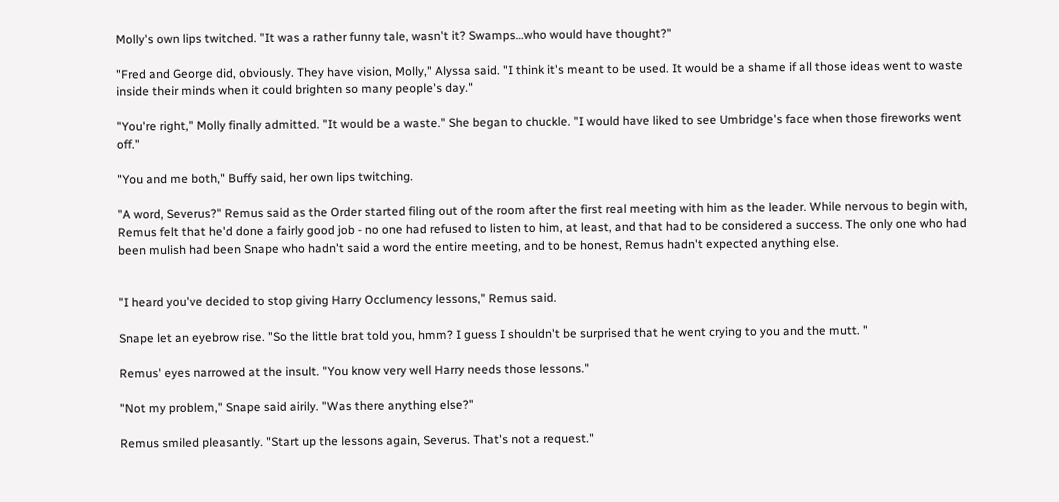Molly's own lips twitched. "It was a rather funny tale, wasn't it? Swamps…who would have thought?"

"Fred and George did, obviously. They have vision, Molly," Alyssa said. "I think it's meant to be used. It would be a shame if all those ideas went to waste inside their minds when it could brighten so many people's day."

"You're right," Molly finally admitted. "It would be a waste." She began to chuckle. "I would have liked to see Umbridge's face when those fireworks went off."

"You and me both," Buffy said, her own lips twitching.

"A word, Severus?" Remus said as the Order started filing out of the room after the first real meeting with him as the leader. While nervous to begin with, Remus felt that he'd done a fairly good job - no one had refused to listen to him, at least, and that had to be considered a success. The only one who had been mulish had been Snape who hadn't said a word the entire meeting, and to be honest, Remus hadn't expected anything else.


"I heard you've decided to stop giving Harry Occlumency lessons," Remus said.

Snape let an eyebrow rise. "So the little brat told you, hmm? I guess I shouldn't be surprised that he went crying to you and the mutt. "

Remus' eyes narrowed at the insult. "You know very well Harry needs those lessons."

"Not my problem," Snape said airily. "Was there anything else?"

Remus smiled pleasantly. "Start up the lessons again, Severus. That's not a request."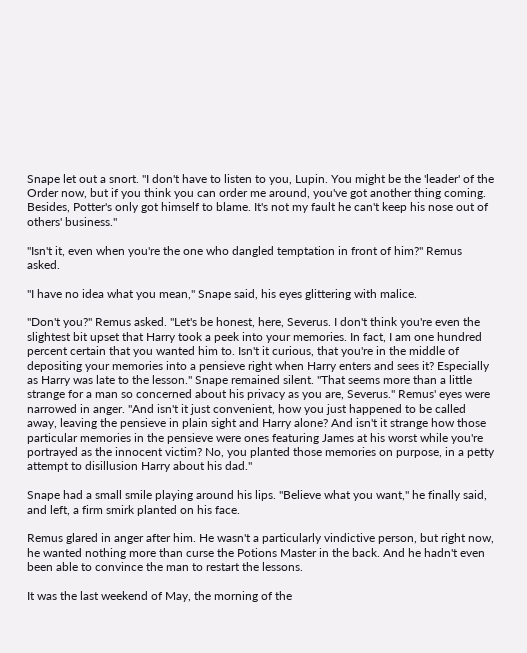Snape let out a snort. "I don't have to listen to you, Lupin. You might be the 'leader' of the Order now, but if you think you can order me around, you've got another thing coming. Besides, Potter's only got himself to blame. It's not my fault he can't keep his nose out of others' business."

"Isn't it, even when you're the one who dangled temptation in front of him?" Remus asked.

"I have no idea what you mean," Snape said, his eyes glittering with malice.

"Don't you?" Remus asked. "Let's be honest, here, Severus. I don't think you're even the slightest bit upset that Harry took a peek into your memories. In fact, I am one hundred percent certain that you wanted him to. Isn't it curious, that you're in the middle of depositing your memories into a pensieve right when Harry enters and sees it? Especially as Harry was late to the lesson." Snape remained silent. "That seems more than a little strange for a man so concerned about his privacy as you are, Severus." Remus' eyes were narrowed in anger. "And isn't it just convenient, how you just happened to be called away, leaving the pensieve in plain sight and Harry alone? And isn't it strange how those particular memories in the pensieve were ones featuring James at his worst while you're portrayed as the innocent victim? No, you planted those memories on purpose, in a petty attempt to disillusion Harry about his dad."

Snape had a small smile playing around his lips. "Believe what you want," he finally said, and left, a firm smirk planted on his face.

Remus glared in anger after him. He wasn't a particularly vindictive person, but right now, he wanted nothing more than curse the Potions Master in the back. And he hadn't even been able to convince the man to restart the lessons.

It was the last weekend of May, the morning of the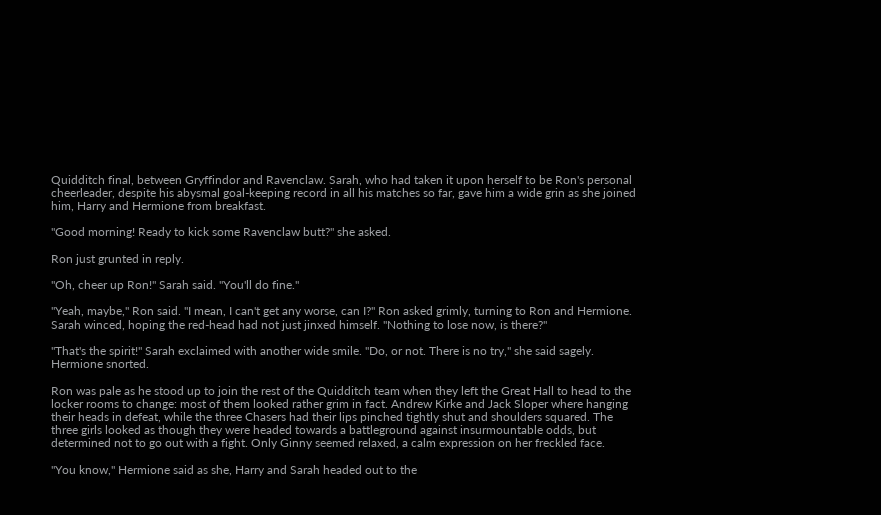Quidditch final, between Gryffindor and Ravenclaw. Sarah, who had taken it upon herself to be Ron's personal cheerleader, despite his abysmal goal-keeping record in all his matches so far, gave him a wide grin as she joined him, Harry and Hermione from breakfast.

"Good morning! Ready to kick some Ravenclaw butt?" she asked.

Ron just grunted in reply.

"Oh, cheer up Ron!" Sarah said. "You'll do fine."

"Yeah, maybe," Ron said. "I mean, I can't get any worse, can I?" Ron asked grimly, turning to Ron and Hermione. Sarah winced, hoping the red-head had not just jinxed himself. "Nothing to lose now, is there?"

"That's the spirit!" Sarah exclaimed with another wide smile. "Do, or not. There is no try," she said sagely. Hermione snorted.

Ron was pale as he stood up to join the rest of the Quidditch team when they left the Great Hall to head to the locker rooms to change: most of them looked rather grim in fact. Andrew Kirke and Jack Sloper where hanging their heads in defeat, while the three Chasers had their lips pinched tightly shut and shoulders squared. The three girls looked as though they were headed towards a battleground against insurmountable odds, but determined not to go out with a fight. Only Ginny seemed relaxed, a calm expression on her freckled face.

"You know," Hermione said as she, Harry and Sarah headed out to the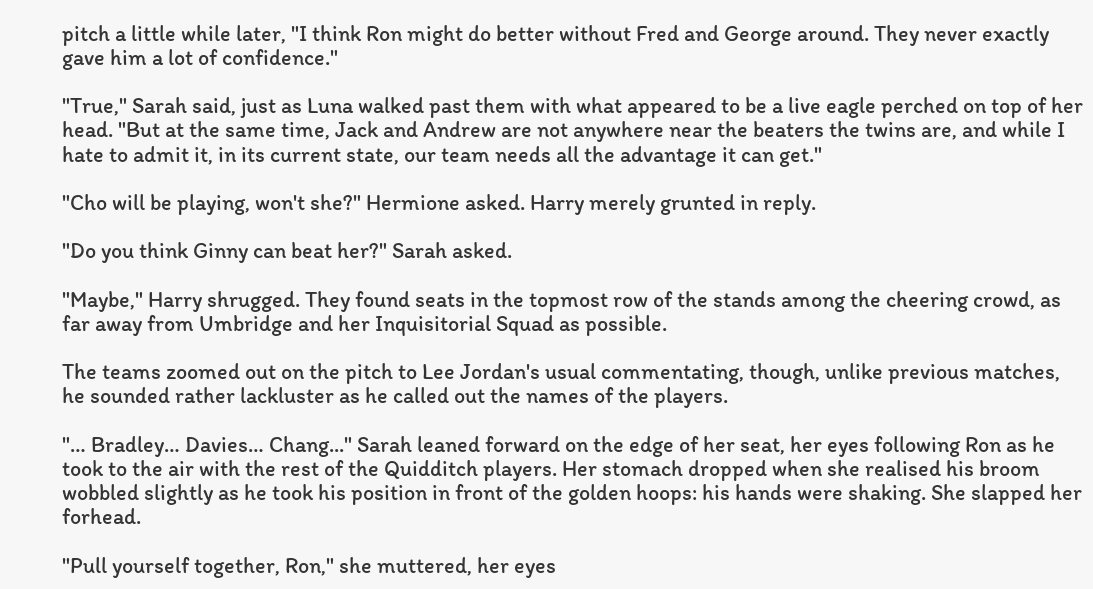pitch a little while later, "I think Ron might do better without Fred and George around. They never exactly gave him a lot of confidence."

"True," Sarah said, just as Luna walked past them with what appeared to be a live eagle perched on top of her head. "But at the same time, Jack and Andrew are not anywhere near the beaters the twins are, and while I hate to admit it, in its current state, our team needs all the advantage it can get."

"Cho will be playing, won't she?" Hermione asked. Harry merely grunted in reply.

"Do you think Ginny can beat her?" Sarah asked.

"Maybe," Harry shrugged. They found seats in the topmost row of the stands among the cheering crowd, as far away from Umbridge and her Inquisitorial Squad as possible.

The teams zoomed out on the pitch to Lee Jordan's usual commentating, though, unlike previous matches, he sounded rather lackluster as he called out the names of the players.

"… Bradley… Davies… Chang..." Sarah leaned forward on the edge of her seat, her eyes following Ron as he took to the air with the rest of the Quidditch players. Her stomach dropped when she realised his broom wobbled slightly as he took his position in front of the golden hoops: his hands were shaking. She slapped her forhead.

"Pull yourself together, Ron," she muttered, her eyes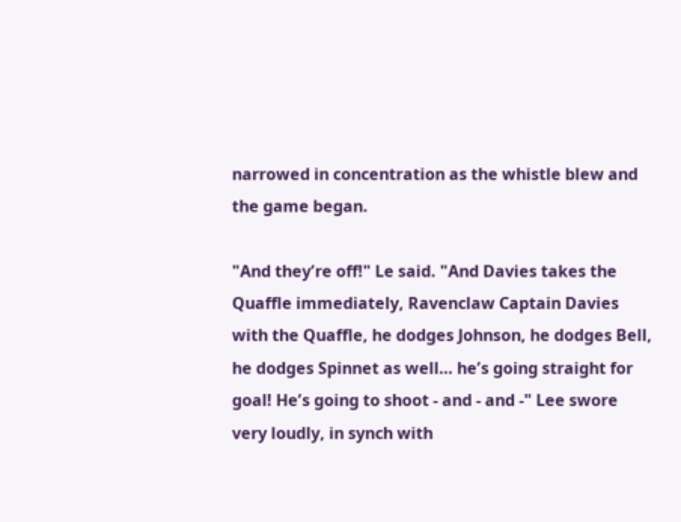narrowed in concentration as the whistle blew and the game began.

"And theyʹre off!" Le said. "And Davies takes the Quaffle immediately, Ravenclaw Captain Davies with the Quaffle, he dodges Johnson, he dodges Bell, he dodges Spinnet as well… heʹs going straight for goal! Heʹs going to shoot ‐ and ‐ and ‐" Lee swore very loudly, in synch with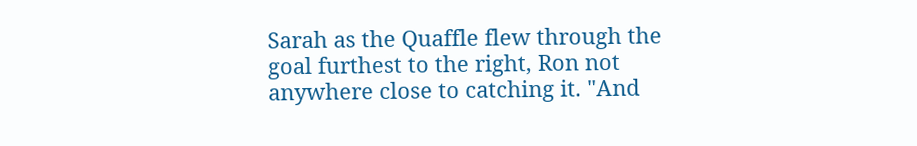Sarah as the Quaffle flew through the goal furthest to the right, Ron not anywhere close to catching it. "And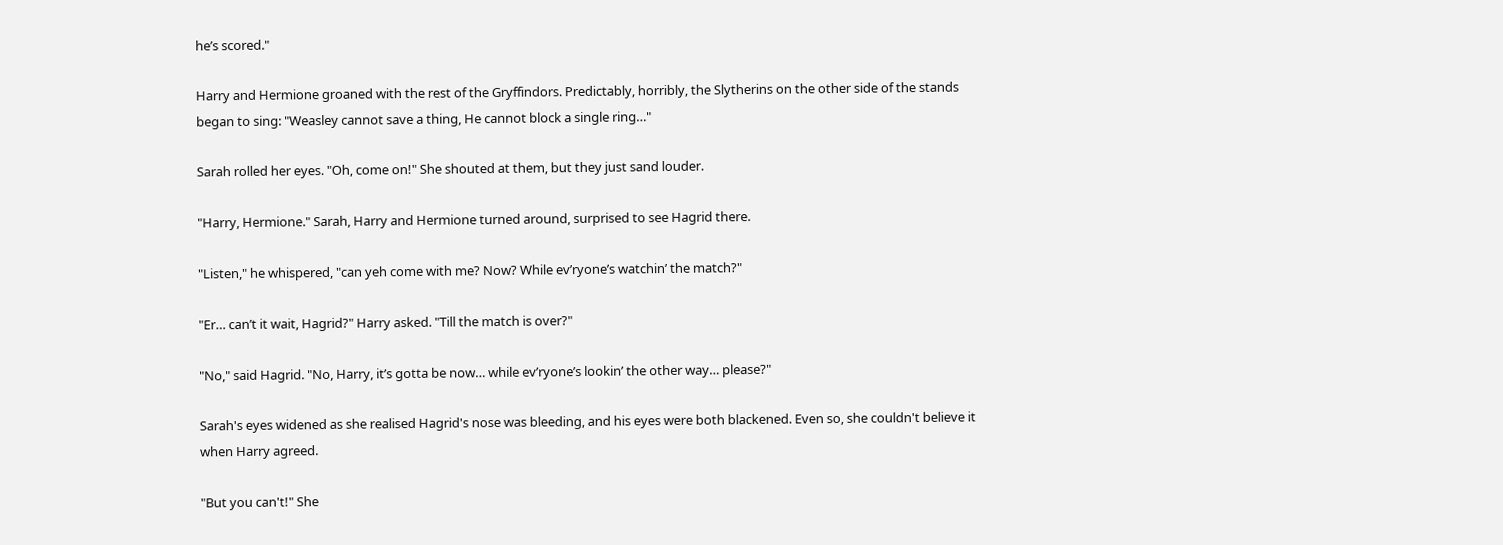heʹs scored."

Harry and Hermione groaned with the rest of the Gryffindors. Predictably, horribly, the Slytherins on the other side of the stands began to sing: "Weasley cannot save a thing, He cannot block a single ring…"

Sarah rolled her eyes. "Oh, come on!" She shouted at them, but they just sand louder.

"Harry, Hermione." Sarah, Harry and Hermione turned around, surprised to see Hagrid there.

"Listen," he whispered, "can yeh come with me? Now? While evʹryoneʹs watchinʹ the match?"

"Er… canʹt it wait, Hagrid?" Harry asked. "Till the match is over?"

"No," said Hagrid. "No, Harry, itʹs gotta be now… while evʹryoneʹs lookinʹ the other way… please?"

Sarah's eyes widened as she realised Hagrid's nose was bleeding, and his eyes were both blackened. Even so, she couldn't believe it when Harry agreed.

"But you can't!" She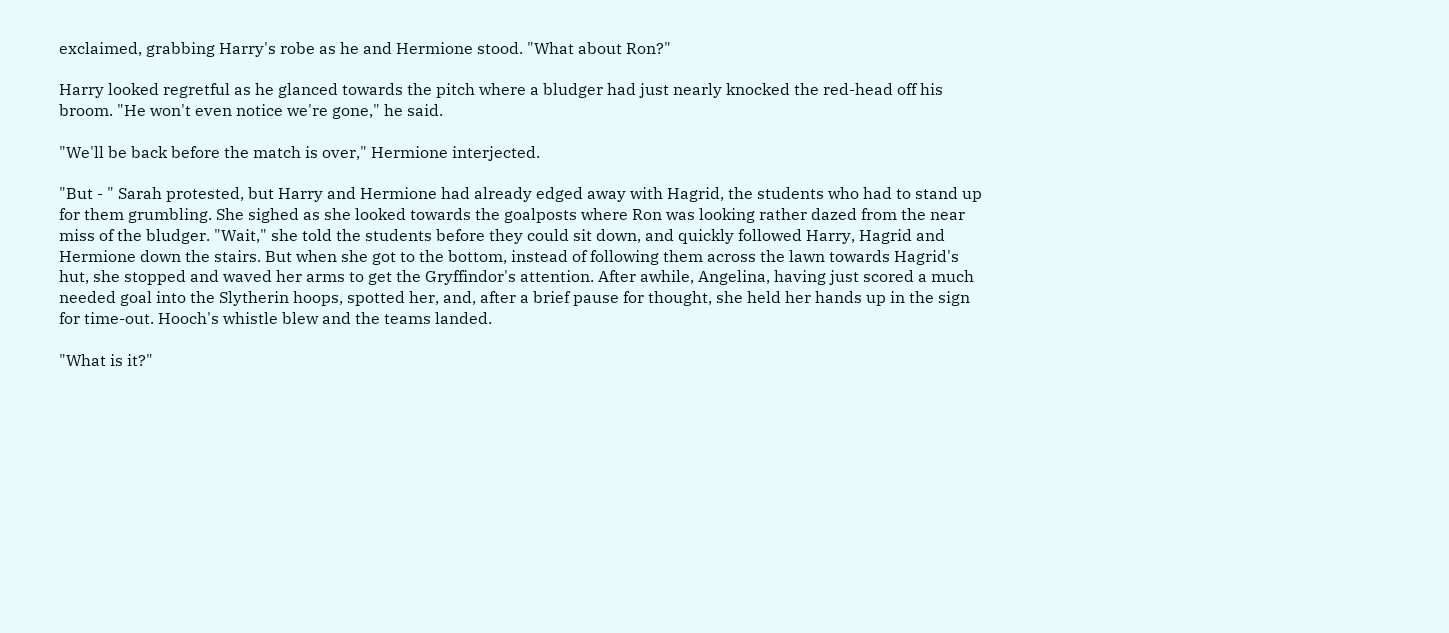exclaimed, grabbing Harry's robe as he and Hermione stood. "What about Ron?"

Harry looked regretful as he glanced towards the pitch where a bludger had just nearly knocked the red-head off his broom. "He won't even notice we're gone," he said.

"We'll be back before the match is over," Hermione interjected.

"But - " Sarah protested, but Harry and Hermione had already edged away with Hagrid, the students who had to stand up for them grumbling. She sighed as she looked towards the goalposts where Ron was looking rather dazed from the near miss of the bludger. "Wait," she told the students before they could sit down, and quickly followed Harry, Hagrid and Hermione down the stairs. But when she got to the bottom, instead of following them across the lawn towards Hagrid's hut, she stopped and waved her arms to get the Gryffindor's attention. After awhile, Angelina, having just scored a much needed goal into the Slytherin hoops, spotted her, and, after a brief pause for thought, she held her hands up in the sign for time-out. Hooch's whistle blew and the teams landed.

"What is it?"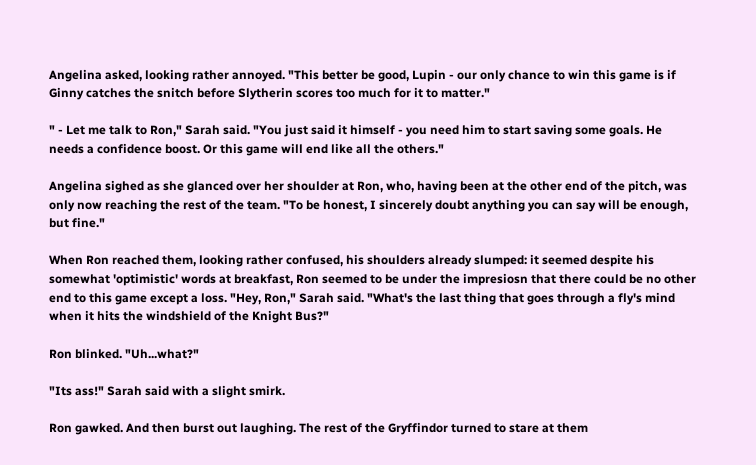Angelina asked, looking rather annoyed. "This better be good, Lupin - our only chance to win this game is if Ginny catches the snitch before Slytherin scores too much for it to matter."

" - Let me talk to Ron," Sarah said. "You just said it himself - you need him to start saving some goals. He needs a confidence boost. Or this game will end like all the others."

Angelina sighed as she glanced over her shoulder at Ron, who, having been at the other end of the pitch, was only now reaching the rest of the team. "To be honest, I sincerely doubt anything you can say will be enough, but fine."

When Ron reached them, looking rather confused, his shoulders already slumped: it seemed despite his somewhat 'optimistic' words at breakfast, Ron seemed to be under the impresiosn that there could be no other end to this game except a loss. "Hey, Ron," Sarah said. "What's the last thing that goes through a fly's mind when it hits the windshield of the Knight Bus?"

Ron blinked. "Uh...what?"

"Its ass!" Sarah said with a slight smirk.

Ron gawked. And then burst out laughing. The rest of the Gryffindor turned to stare at them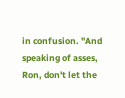in confusion. "And speaking of asses, Ron, don't let the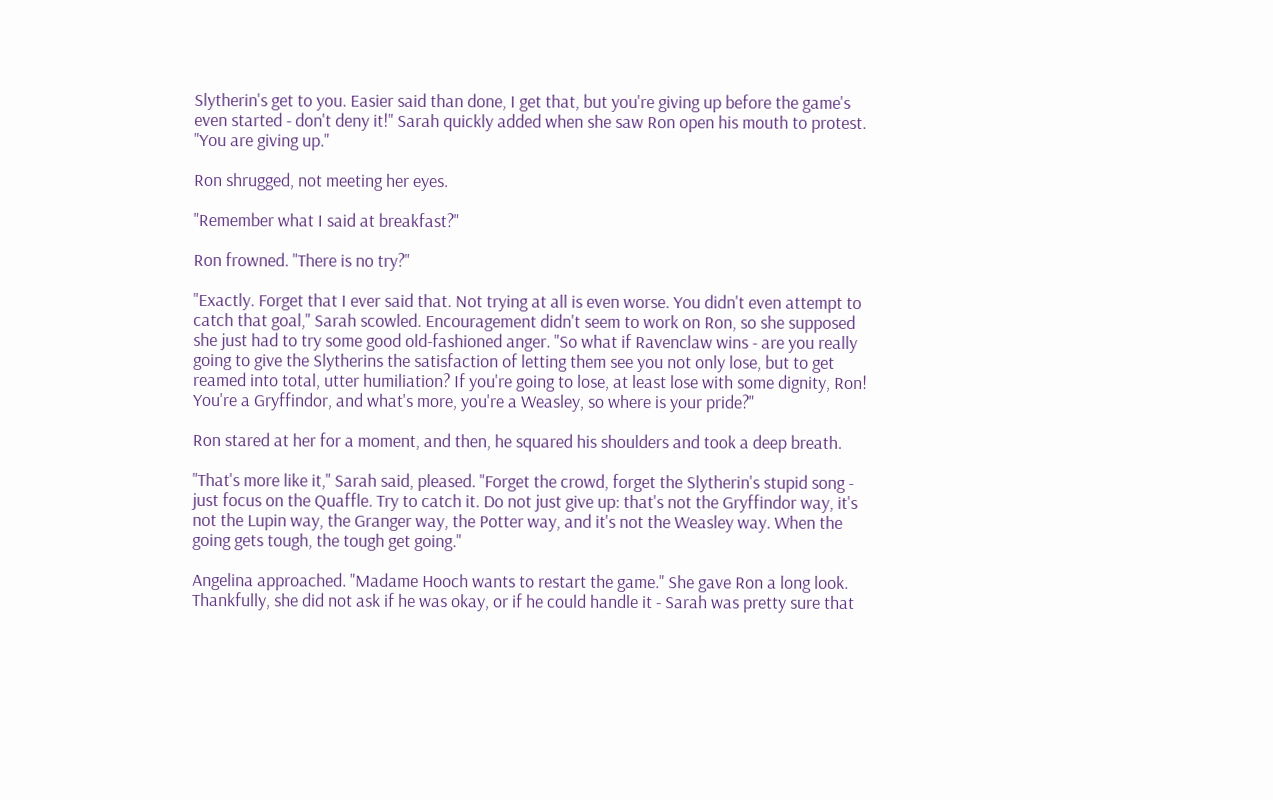Slytherin's get to you. Easier said than done, I get that, but you're giving up before the game's even started - don't deny it!" Sarah quickly added when she saw Ron open his mouth to protest. "You are giving up."

Ron shrugged, not meeting her eyes.

"Remember what I said at breakfast?"

Ron frowned. "There is no try?"

"Exactly. Forget that I ever said that. Not trying at all is even worse. You didn't even attempt to catch that goal," Sarah scowled. Encouragement didn't seem to work on Ron, so she supposed she just had to try some good old-fashioned anger. "So what if Ravenclaw wins - are you really going to give the Slytherins the satisfaction of letting them see you not only lose, but to get reamed into total, utter humiliation? If you're going to lose, at least lose with some dignity, Ron! You're a Gryffindor, and what's more, you're a Weasley, so where is your pride?"

Ron stared at her for a moment, and then, he squared his shoulders and took a deep breath.

"That's more like it," Sarah said, pleased. "Forget the crowd, forget the Slytherin's stupid song - just focus on the Quaffle. Try to catch it. Do not just give up: that's not the Gryffindor way, it's not the Lupin way, the Granger way, the Potter way, and it's not the Weasley way. When the going gets tough, the tough get going."

Angelina approached. "Madame Hooch wants to restart the game." She gave Ron a long look. Thankfully, she did not ask if he was okay, or if he could handle it - Sarah was pretty sure that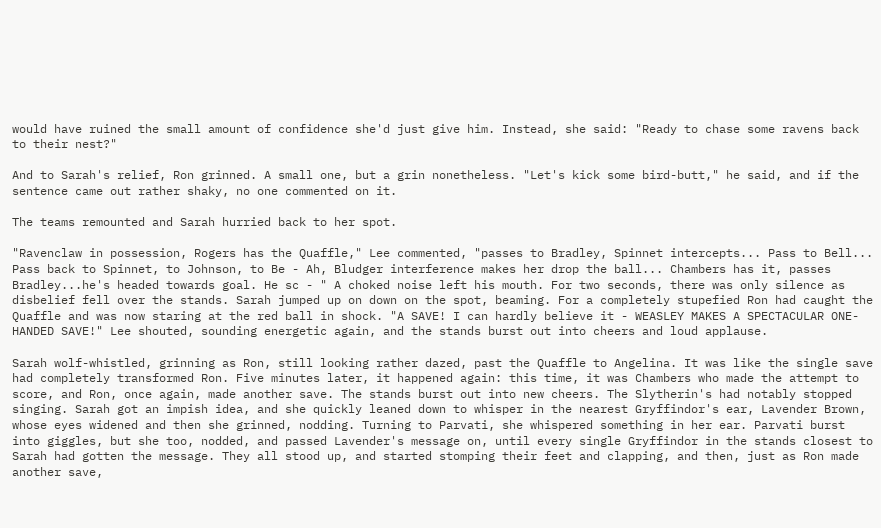would have ruined the small amount of confidence she'd just give him. Instead, she said: "Ready to chase some ravens back to their nest?"

And to Sarah's relief, Ron grinned. A small one, but a grin nonetheless. "Let's kick some bird-butt," he said, and if the sentence came out rather shaky, no one commented on it.

The teams remounted and Sarah hurried back to her spot.

"Ravenclaw in possession, Rogers has the Quaffle," Lee commented, "passes to Bradley, Spinnet intercepts... Pass to Bell... Pass back to Spinnet, to Johnson, to Be - Ah, Bludger interference makes her drop the ball... Chambers has it, passes Bradley...he's headed towards goal. He sc - " A choked noise left his mouth. For two seconds, there was only silence as disbelief fell over the stands. Sarah jumped up on down on the spot, beaming. For a completely stupefied Ron had caught the Quaffle and was now staring at the red ball in shock. "A SAVE! I can hardly believe it - WEASLEY MAKES A SPECTACULAR ONE-HANDED SAVE!" Lee shouted, sounding energetic again, and the stands burst out into cheers and loud applause.

Sarah wolf-whistled, grinning as Ron, still looking rather dazed, past the Quaffle to Angelina. It was like the single save had completely transformed Ron. Five minutes later, it happened again: this time, it was Chambers who made the attempt to score, and Ron, once again, made another save. The stands burst out into new cheers. The Slytherin's had notably stopped singing. Sarah got an impish idea, and she quickly leaned down to whisper in the nearest Gryffindor's ear, Lavender Brown, whose eyes widened and then she grinned, nodding. Turning to Parvati, she whispered something in her ear. Parvati burst into giggles, but she too, nodded, and passed Lavender's message on, until every single Gryffindor in the stands closest to Sarah had gotten the message. They all stood up, and started stomping their feet and clapping, and then, just as Ron made another save,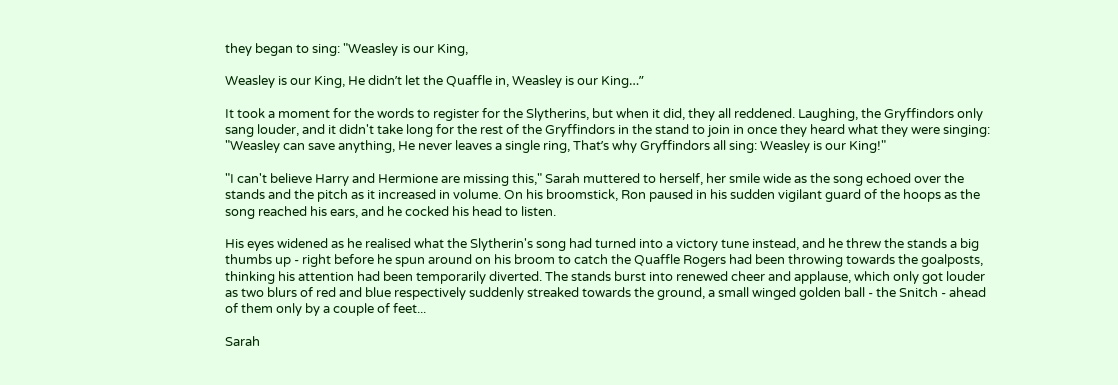they began to sing: "Weasley is our King,

Weasley is our King, He didnʹt let the Quaffle in, Weasley is our King…ʺ

It took a moment for the words to register for the Slytherins, but when it did, they all reddened. Laughing, the Gryffindors only sang louder, and it didn't take long for the rest of the Gryffindors in the stand to join in once they heard what they were singing: "Weasley can save anything, He never leaves a single ring, Thatʹs why Gryffindors all sing: Weasley is our King!"

"I can't believe Harry and Hermione are missing this," Sarah muttered to herself, her smile wide as the song echoed over the stands and the pitch as it increased in volume. On his broomstick, Ron paused in his sudden vigilant guard of the hoops as the song reached his ears, and he cocked his head to listen.

His eyes widened as he realised what the Slytherin's song had turned into a victory tune instead, and he threw the stands a big thumbs up - right before he spun around on his broom to catch the Quaffle Rogers had been throwing towards the goalposts, thinking his attention had been temporarily diverted. The stands burst into renewed cheer and applause, which only got louder as two blurs of red and blue respectively suddenly streaked towards the ground, a small winged golden ball - the Snitch - ahead of them only by a couple of feet...

Sarah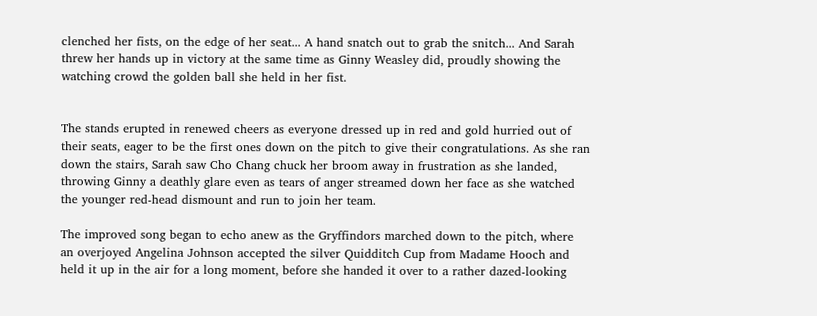clenched her fists, on the edge of her seat... A hand snatch out to grab the snitch... And Sarah threw her hands up in victory at the same time as Ginny Weasley did, proudly showing the watching crowd the golden ball she held in her fist.


The stands erupted in renewed cheers as everyone dressed up in red and gold hurried out of their seats, eager to be the first ones down on the pitch to give their congratulations. As she ran down the stairs, Sarah saw Cho Chang chuck her broom away in frustration as she landed, throwing Ginny a deathly glare even as tears of anger streamed down her face as she watched the younger red-head dismount and run to join her team.

The improved song began to echo anew as the Gryffindors marched down to the pitch, where an overjoyed Angelina Johnson accepted the silver Quidditch Cup from Madame Hooch and held it up in the air for a long moment, before she handed it over to a rather dazed-looking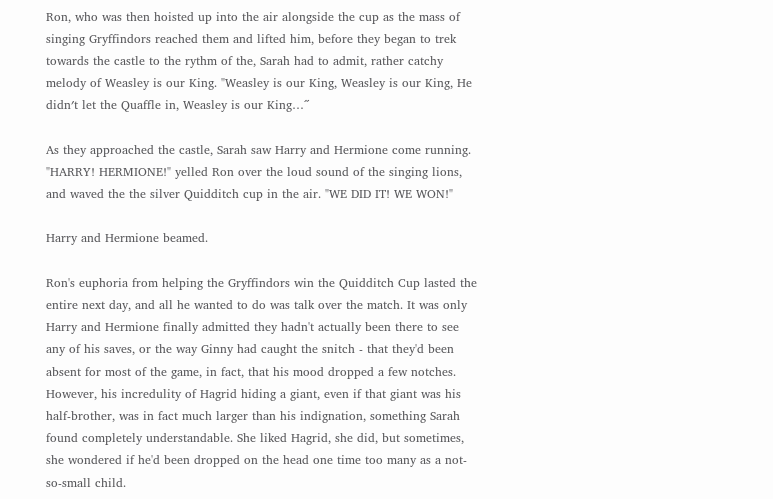Ron, who was then hoisted up into the air alongside the cup as the mass of singing Gryffindors reached them and lifted him, before they began to trek towards the castle to the rythm of the, Sarah had to admit, rather catchy melody of Weasley is our King. "Weasley is our King, Weasley is our King, He didnʹt let the Quaffle in, Weasley is our King…ʺ

As they approached the castle, Sarah saw Harry and Hermione come running. "HARRY! HERMIONE!" yelled Ron over the loud sound of the singing lions, and waved the the silver Quidditch cup in the air. "WE DID IT! WE WON!"

Harry and Hermione beamed.

Ron's euphoria from helping the Gryffindors win the Quidditch Cup lasted the entire next day, and all he wanted to do was talk over the match. It was only Harry and Hermione finally admitted they hadn't actually been there to see any of his saves, or the way Ginny had caught the snitch - that they'd been absent for most of the game, in fact, that his mood dropped a few notches. However, his incredulity of Hagrid hiding a giant, even if that giant was his half-brother, was in fact much larger than his indignation, something Sarah found completely understandable. She liked Hagrid, she did, but sometimes, she wondered if he'd been dropped on the head one time too many as a not-so-small child.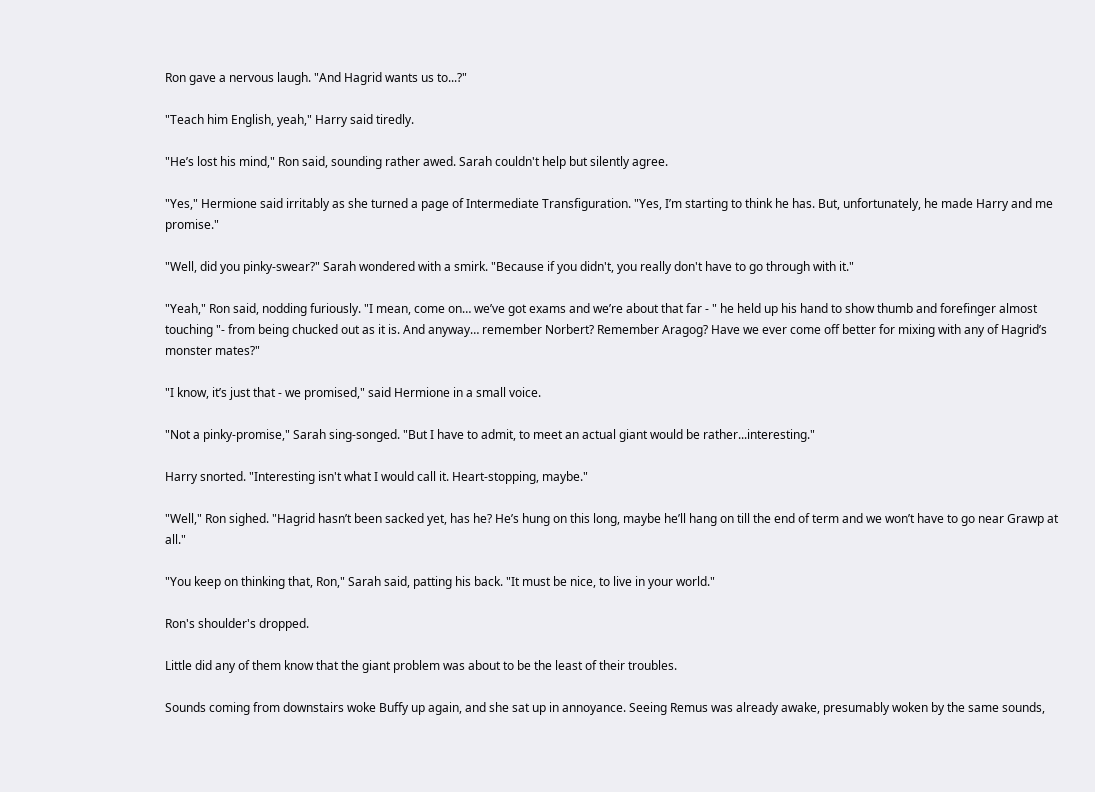Ron gave a nervous laugh. "And Hagrid wants us to...?"

"Teach him English, yeah," Harry said tiredly.

"Heʹs lost his mind," Ron said, sounding rather awed. Sarah couldn't help but silently agree.

"Yes," Hermione said irritably as she turned a page of Intermediate Transfiguration. "Yes, Iʹm starting to think he has. But, unfortunately, he made Harry and me promise."

"Well, did you pinky-swear?" Sarah wondered with a smirk. "Because if you didn't, you really don't have to go through with it."

"Yeah," Ron said, nodding furiously. "I mean, come on… weʹve got exams and weʹre about that far - " he held up his hand to show thumb and forefinger almost touching "‐ from being chucked out as it is. And anyway… remember Norbert? Remember Aragog? Have we ever come off better for mixing with any of Hagridʹs monster mates?"

"I know, itʹs just that ‐ we promised," said Hermione in a small voice.

"Not a pinky-promise," Sarah sing-songed. "But I have to admit, to meet an actual giant would be rather...interesting."

Harry snorted. "Interesting isn't what I would call it. Heart-stopping, maybe."

"Well," Ron sighed. "Hagrid hasnʹt been sacked yet, has he? Heʹs hung on this long, maybe heʹll hang on till the end of term and we wonʹt have to go near Grawp at all."

"You keep on thinking that, Ron," Sarah said, patting his back. "It must be nice, to live in your world."

Ron's shoulder's dropped.

Little did any of them know that the giant problem was about to be the least of their troubles.

Sounds coming from downstairs woke Buffy up again, and she sat up in annoyance. Seeing Remus was already awake, presumably woken by the same sounds,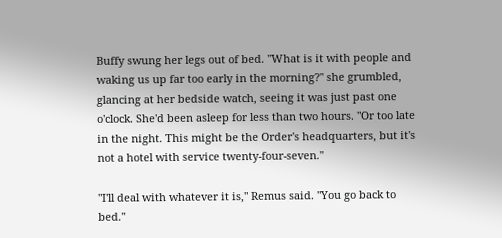Buffy swung her legs out of bed. "What is it with people and waking us up far too early in the morning?" she grumbled, glancing at her bedside watch, seeing it was just past one o'clock. She'd been asleep for less than two hours. "Or too late in the night. This might be the Order's headquarters, but it's not a hotel with service twenty-four-seven."

"I'll deal with whatever it is," Remus said. "You go back to bed."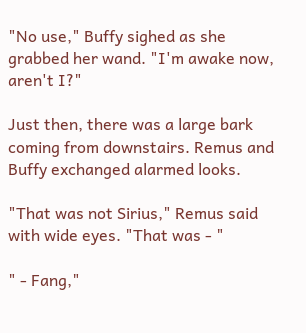"No use," Buffy sighed as she grabbed her wand. "I'm awake now, aren't I?"

Just then, there was a large bark coming from downstairs. Remus and Buffy exchanged alarmed looks.

"That was not Sirius," Remus said with wide eyes. "That was - "

" - Fang,"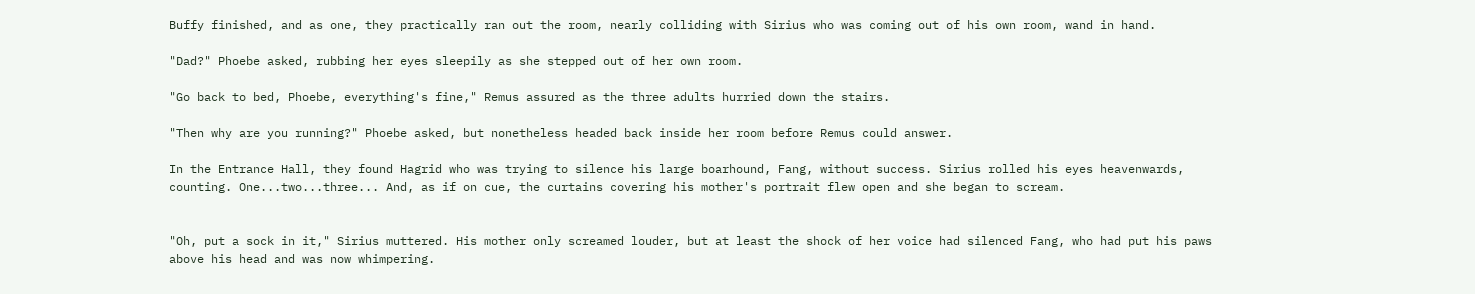Buffy finished, and as one, they practically ran out the room, nearly colliding with Sirius who was coming out of his own room, wand in hand.

"Dad?" Phoebe asked, rubbing her eyes sleepily as she stepped out of her own room.

"Go back to bed, Phoebe, everything's fine," Remus assured as the three adults hurried down the stairs.

"Then why are you running?" Phoebe asked, but nonetheless headed back inside her room before Remus could answer.

In the Entrance Hall, they found Hagrid who was trying to silence his large boarhound, Fang, without success. Sirius rolled his eyes heavenwards, counting. One...two...three... And, as if on cue, the curtains covering his mother's portrait flew open and she began to scream.


"Oh, put a sock in it," Sirius muttered. His mother only screamed louder, but at least the shock of her voice had silenced Fang, who had put his paws above his head and was now whimpering.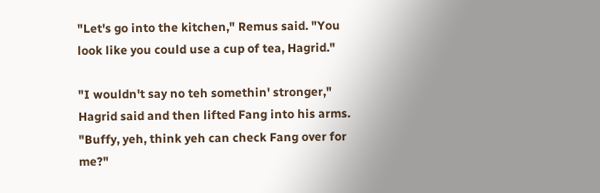"Let's go into the kitchen," Remus said. "You look like you could use a cup of tea, Hagrid."

"I wouldn't say no teh somethin' stronger," Hagrid said and then lifted Fang into his arms. "Buffy, yeh, think yeh can check Fang over for me?"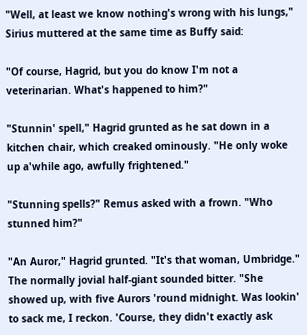"Well, at least we know nothing's wrong with his lungs," Sirius muttered at the same time as Buffy said:

"Of course, Hagrid, but you do know I'm not a veterinarian. What's happened to him?"

"Stunnin' spell," Hagrid grunted as he sat down in a kitchen chair, which creaked ominously. "He only woke up a'while ago, awfully frightened."

"Stunning spells?" Remus asked with a frown. "Who stunned him?"

"An Auror," Hagrid grunted. "It's that woman, Umbridge." The normally jovial half-giant sounded bitter. "She showed up, with five Aurors 'round midnight. Was lookin' to sack me, I reckon. 'Course, they didn't exactly ask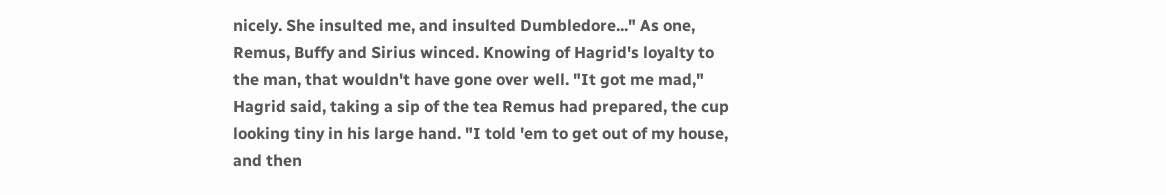nicely. She insulted me, and insulted Dumbledore..." As one, Remus, Buffy and Sirius winced. Knowing of Hagrid's loyalty to the man, that wouldn't have gone over well. "It got me mad," Hagrid said, taking a sip of the tea Remus had prepared, the cup looking tiny in his large hand. "I told 'em to get out of my house, and then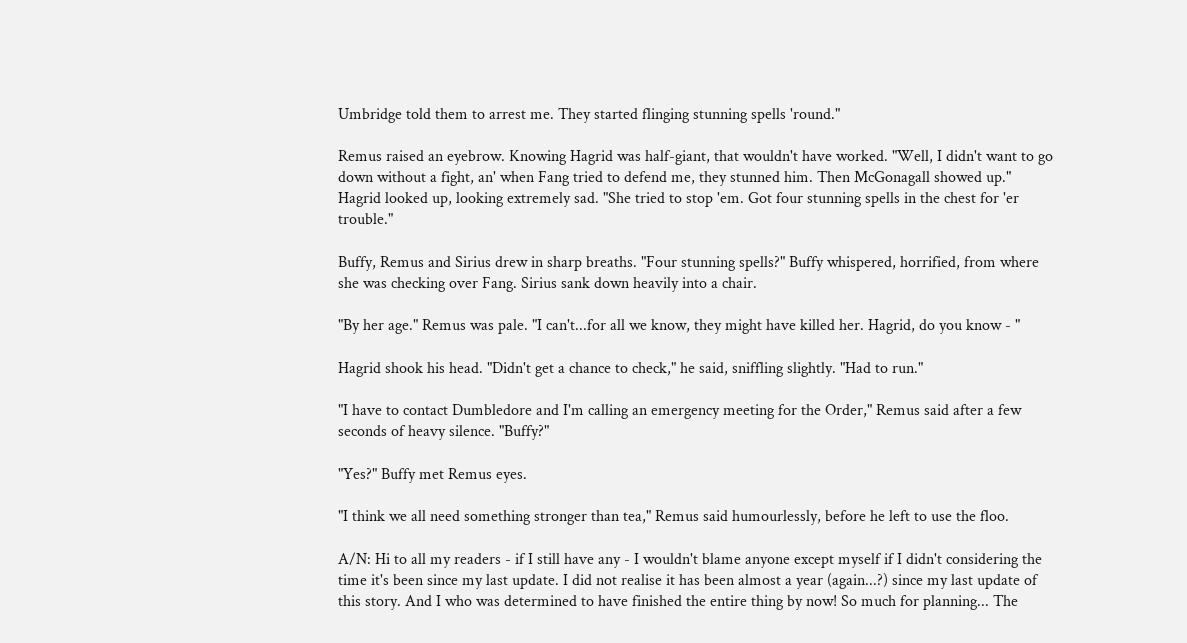Umbridge told them to arrest me. They started flinging stunning spells 'round."

Remus raised an eyebrow. Knowing Hagrid was half-giant, that wouldn't have worked. "Well, I didn't want to go down without a fight, an' when Fang tried to defend me, they stunned him. Then McGonagall showed up." Hagrid looked up, looking extremely sad. "She tried to stop 'em. Got four stunning spells in the chest for 'er trouble."

Buffy, Remus and Sirius drew in sharp breaths. "Four stunning spells?" Buffy whispered, horrified, from where she was checking over Fang. Sirius sank down heavily into a chair.

"By her age." Remus was pale. "I can't...for all we know, they might have killed her. Hagrid, do you know - "

Hagrid shook his head. "Didn't get a chance to check," he said, sniffling slightly. "Had to run."

"I have to contact Dumbledore and I'm calling an emergency meeting for the Order," Remus said after a few seconds of heavy silence. "Buffy?"

"Yes?" Buffy met Remus eyes.

"I think we all need something stronger than tea," Remus said humourlessly, before he left to use the floo.

A/N: Hi to all my readers - if I still have any - I wouldn't blame anyone except myself if I didn't considering the time it's been since my last update. I did not realise it has been almost a year (again...?) since my last update of this story. And I who was determined to have finished the entire thing by now! So much for planning... The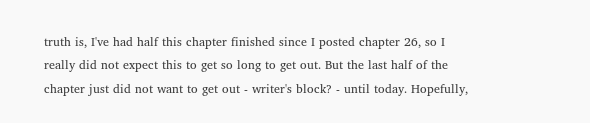truth is, I've had half this chapter finished since I posted chapter 26, so I really did not expect this to get so long to get out. But the last half of the chapter just did not want to get out - writer's block? - until today. Hopefully,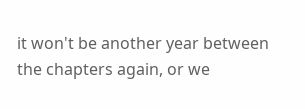it won't be another year between the chapters again, or we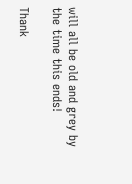will all be old and grey by the time this ends!

Thank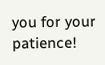you for your patience!